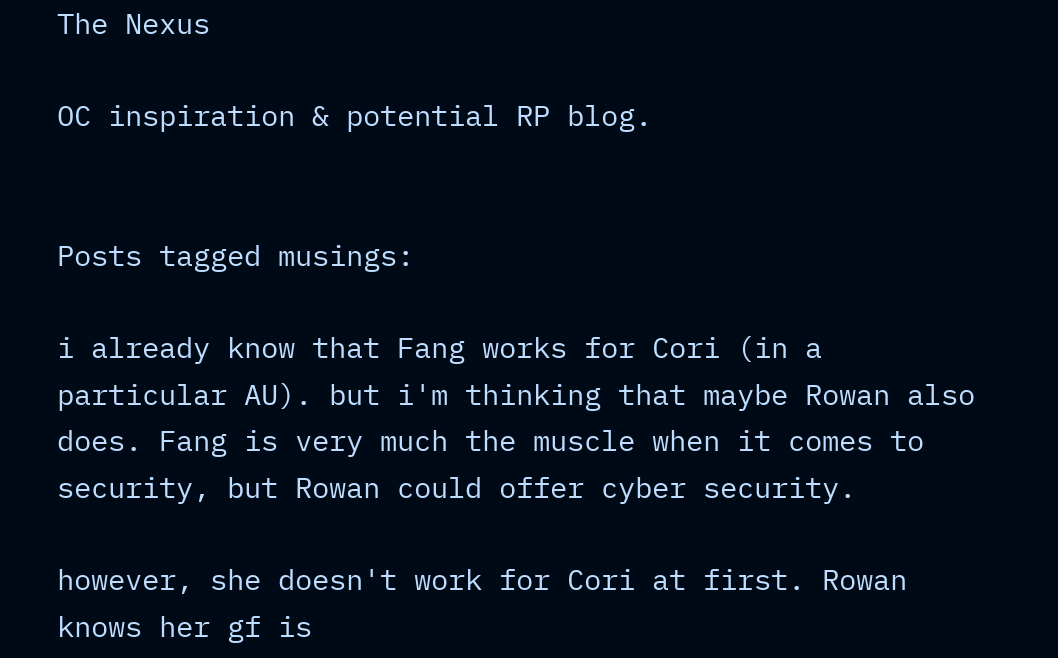The Nexus

OC inspiration & potential RP blog.


Posts tagged musings:

i already know that Fang works for Cori (in a particular AU). but i'm thinking that maybe Rowan also does. Fang is very much the muscle when it comes to security, but Rowan could offer cyber security.

however, she doesn't work for Cori at first. Rowan knows her gf is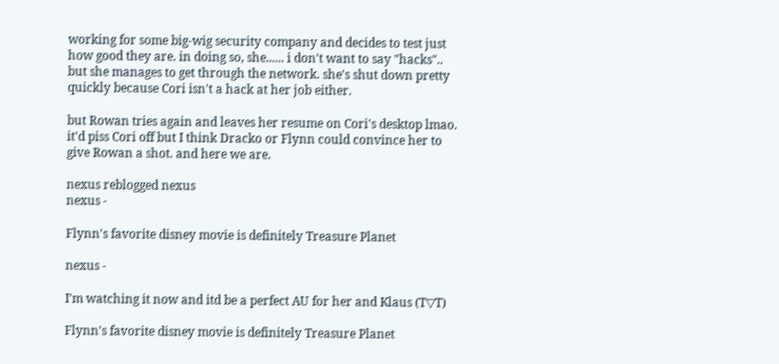working for some big-wig security company and decides to test just how good they are. in doing so, she...... i don't want to say "hacks".. but she manages to get through the network. she's shut down pretty quickly because Cori isn't a hack at her job either.

but Rowan tries again and leaves her resume on Cori's desktop lmao. it'd piss Cori off but I think Dracko or Flynn could convince her to give Rowan a shot. and here we are.

nexus reblogged nexus
nexus -

Flynn's favorite disney movie is definitely Treasure Planet

nexus -

I'm watching it now and itd be a perfect AU for her and Klaus (T▽T)

Flynn's favorite disney movie is definitely Treasure Planet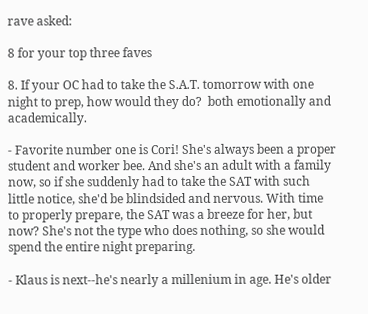rave asked:

8 for your top three faves

8. If your OC had to take the S.A.T. tomorrow with one night to prep, how would they do?  both emotionally and academically.

- Favorite number one is Cori! She's always been a proper student and worker bee. And she's an adult with a family now, so if she suddenly had to take the SAT with such little notice, she'd be blindsided and nervous. With time to properly prepare, the SAT was a breeze for her, but now? She's not the type who does nothing, so she would spend the entire night preparing.

- Klaus is next--he's nearly a millenium in age. He's older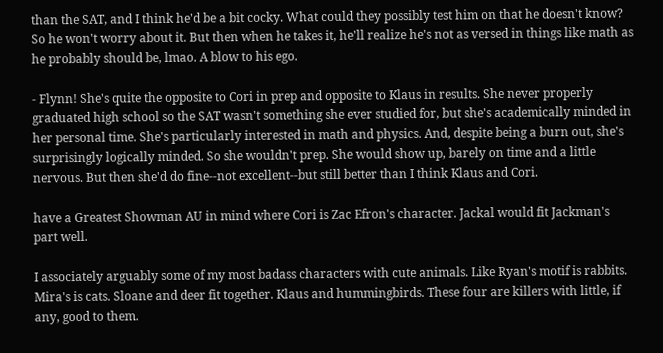than the SAT, and I think he'd be a bit cocky. What could they possibly test him on that he doesn't know? So he won't worry about it. But then when he takes it, he'll realize he's not as versed in things like math as he probably should be, lmao. A blow to his ego.

- Flynn! She's quite the opposite to Cori in prep and opposite to Klaus in results. She never properly graduated high school so the SAT wasn't something she ever studied for, but she's academically minded in her personal time. She's particularly interested in math and physics. And, despite being a burn out, she's surprisingly logically minded. So she wouldn't prep. She would show up, barely on time and a little nervous. But then she'd do fine--not excellent--but still better than I think Klaus and Cori.

have a Greatest Showman AU in mind where Cori is Zac Efron's character. Jackal would fit Jackman's part well.

I associately arguably some of my most badass characters with cute animals. Like Ryan's motif is rabbits. Mira's is cats. Sloane and deer fit together. Klaus and hummingbirds. These four are killers with little, if any, good to them.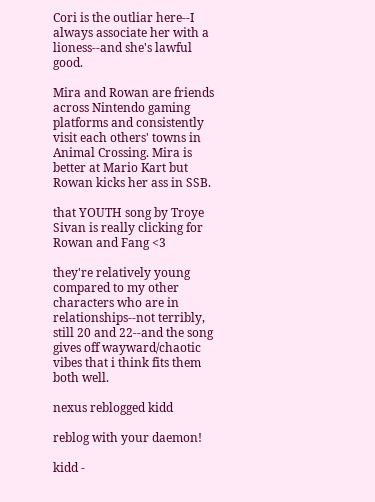Cori is the outliar here--I always associate her with a lioness--and she's lawful good.

Mira and Rowan are friends across Nintendo gaming platforms and consistently visit each others' towns in Animal Crossing. Mira is better at Mario Kart but Rowan kicks her ass in SSB.

that YOUTH song by Troye Sivan is really clicking for Rowan and Fang <3

they're relatively young compared to my other characters who are in relationships--not terribly, still 20 and 22--and the song gives off wayward/chaotic vibes that i think fits them both well.

nexus reblogged kidd

reblog with your daemon!

kidd -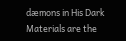dæmons in His Dark Materials are the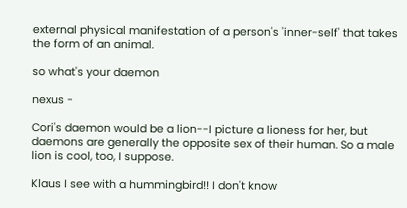external physical manifestation of a person's 'inner-self' that takes the form of an animal.

so what's your daemon

nexus -

Cori's daemon would be a lion--I picture a lioness for her, but daemons are generally the opposite sex of their human. So a male lion is cool, too, I suppose.

Klaus I see with a hummingbird!! I don't know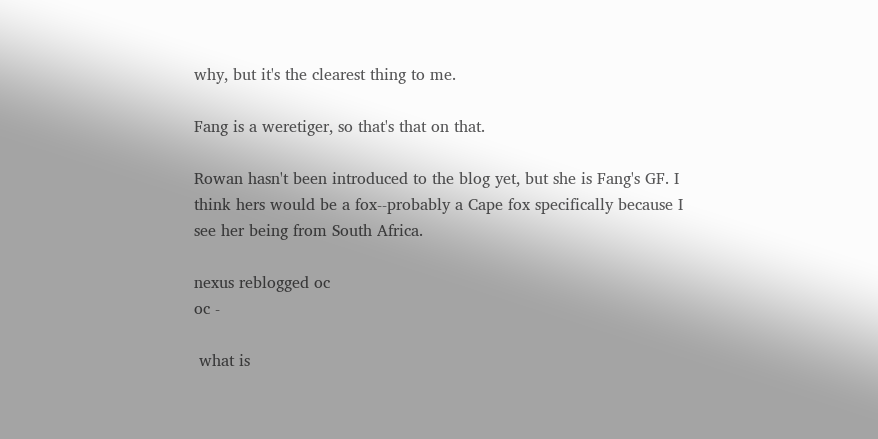why, but it's the clearest thing to me.

Fang is a weretiger, so that's that on that.

Rowan hasn't been introduced to the blog yet, but she is Fang's GF. I think hers would be a fox--probably a Cape fox specifically because I see her being from South Africa.

nexus reblogged oc
oc -

 what is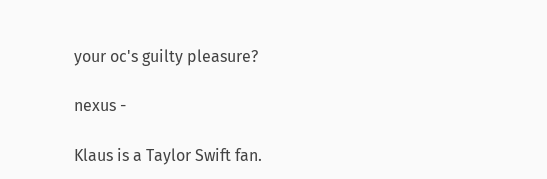your oc's guilty pleasure?

nexus -

Klaus is a Taylor Swift fan.